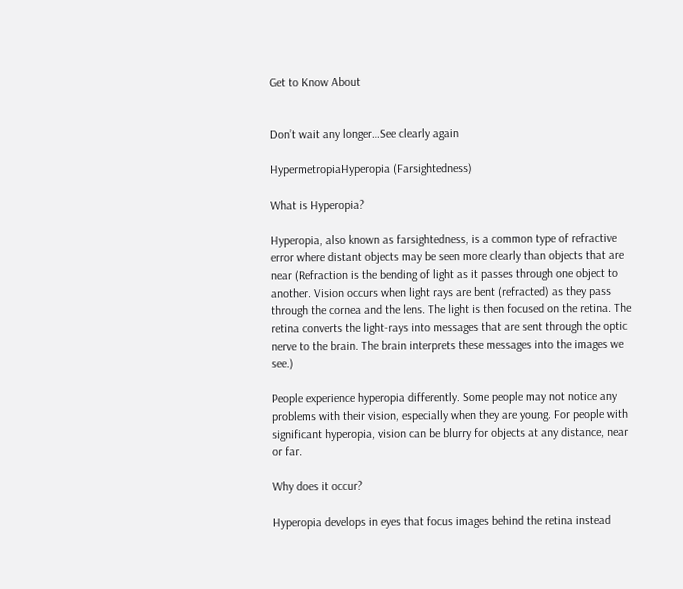Get to Know About


Don’t wait any longer…See clearly again

HypermetropiaHyperopia (Farsightedness)

What is Hyperopia?

Hyperopia, also known as farsightedness, is a common type of refractive error where distant objects may be seen more clearly than objects that are near (Refraction is the bending of light as it passes through one object to another. Vision occurs when light rays are bent (refracted) as they pass through the cornea and the lens. The light is then focused on the retina. The retina converts the light-rays into messages that are sent through the optic nerve to the brain. The brain interprets these messages into the images we see.)

People experience hyperopia differently. Some people may not notice any problems with their vision, especially when they are young. For people with significant hyperopia, vision can be blurry for objects at any distance, near or far.

Why does it occur?

Hyperopia develops in eyes that focus images behind the retina instead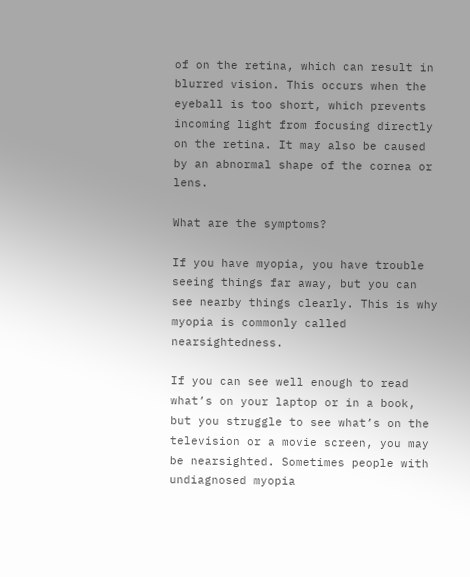of on the retina, which can result in blurred vision. This occurs when the eyeball is too short, which prevents incoming light from focusing directly on the retina. It may also be caused by an abnormal shape of the cornea or lens.

What are the symptoms?

If you have myopia, you have trouble seeing things far away, but you can see nearby things clearly. This is why myopia is commonly called nearsightedness.

If you can see well enough to read what’s on your laptop or in a book, but you struggle to see what’s on the television or a movie screen, you may be nearsighted. Sometimes people with undiagnosed myopia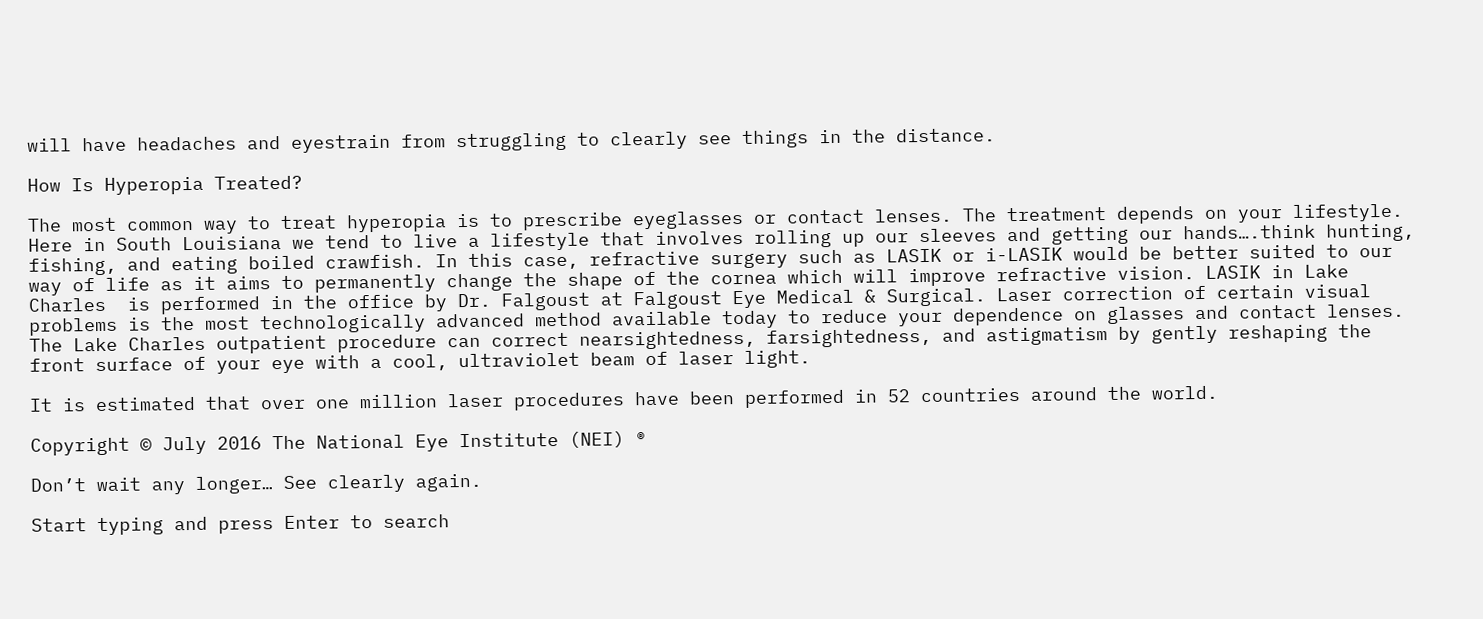will have headaches and eyestrain from struggling to clearly see things in the distance.

How Is Hyperopia Treated?

The most common way to treat hyperopia is to prescribe eyeglasses or contact lenses. The treatment depends on your lifestyle. Here in South Louisiana we tend to live a lifestyle that involves rolling up our sleeves and getting our hands….think hunting, fishing, and eating boiled crawfish. In this case, refractive surgery such as LASIK or i-LASIK would be better suited to our way of life as it aims to permanently change the shape of the cornea which will improve refractive vision. LASIK in Lake Charles  is performed in the office by Dr. Falgoust at Falgoust Eye Medical & Surgical. Laser correction of certain visual problems is the most technologically advanced method available today to reduce your dependence on glasses and contact lenses. The Lake Charles outpatient procedure can correct nearsightedness, farsightedness, and astigmatism by gently reshaping the front surface of your eye with a cool, ultraviolet beam of laser light.

It is estimated that over one million laser procedures have been performed in 52 countries around the world.

Copyright © July 2016 The National Eye Institute (NEI) ®

Don’t wait any longer… See clearly again.

Start typing and press Enter to search